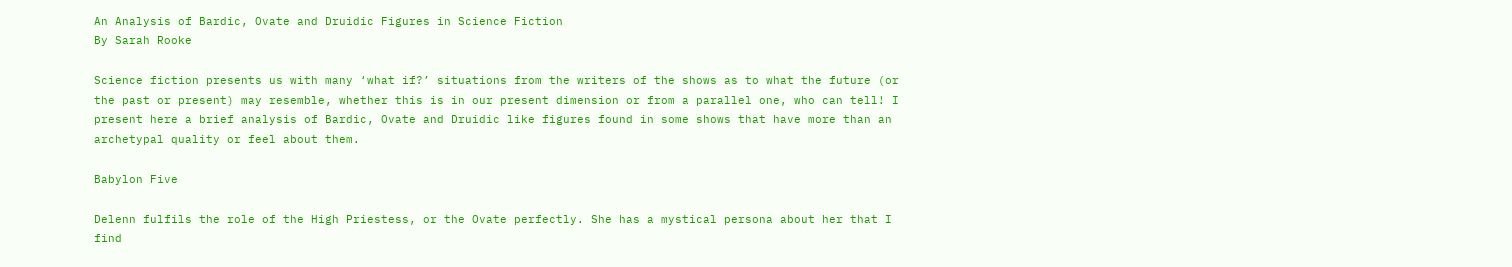An Analysis of Bardic, Ovate and Druidic Figures in Science Fiction
By Sarah Rooke

Science fiction presents us with many ‘what if?’ situations from the writers of the shows as to what the future (or the past or present) may resemble, whether this is in our present dimension or from a parallel one, who can tell! I present here a brief analysis of Bardic, Ovate and Druidic like figures found in some shows that have more than an archetypal quality or feel about them.

Babylon Five

Delenn fulfils the role of the High Priestess, or the Ovate perfectly. She has a mystical persona about her that I find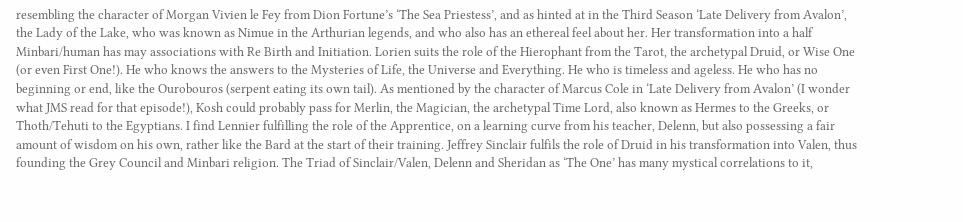resembling the character of Morgan Vivien le Fey from Dion Fortune’s ‘The Sea Priestess’, and as hinted at in the Third Season ‘Late Delivery from Avalon’, the Lady of the Lake, who was known as Nimue in the Arthurian legends, and who also has an ethereal feel about her. Her transformation into a half Minbari/human has may associations with Re Birth and Initiation. Lorien suits the role of the Hierophant from the Tarot, the archetypal Druid, or Wise One (or even First One!). He who knows the answers to the Mysteries of Life, the Universe and Everything. He who is timeless and ageless. He who has no beginning or end, like the Ourobouros (serpent eating its own tail). As mentioned by the character of Marcus Cole in ‘Late Delivery from Avalon’ (I wonder what JMS read for that episode!), Kosh could probably pass for Merlin, the Magician, the archetypal Time Lord, also known as Hermes to the Greeks, or Thoth/Tehuti to the Egyptians. I find Lennier fulfilling the role of the Apprentice, on a learning curve from his teacher, Delenn, but also possessing a fair amount of wisdom on his own, rather like the Bard at the start of their training. Jeffrey Sinclair fulfils the role of Druid in his transformation into Valen, thus founding the Grey Council and Minbari religion. The Triad of Sinclair/Valen, Delenn and Sheridan as ‘The One’ has many mystical correlations to it,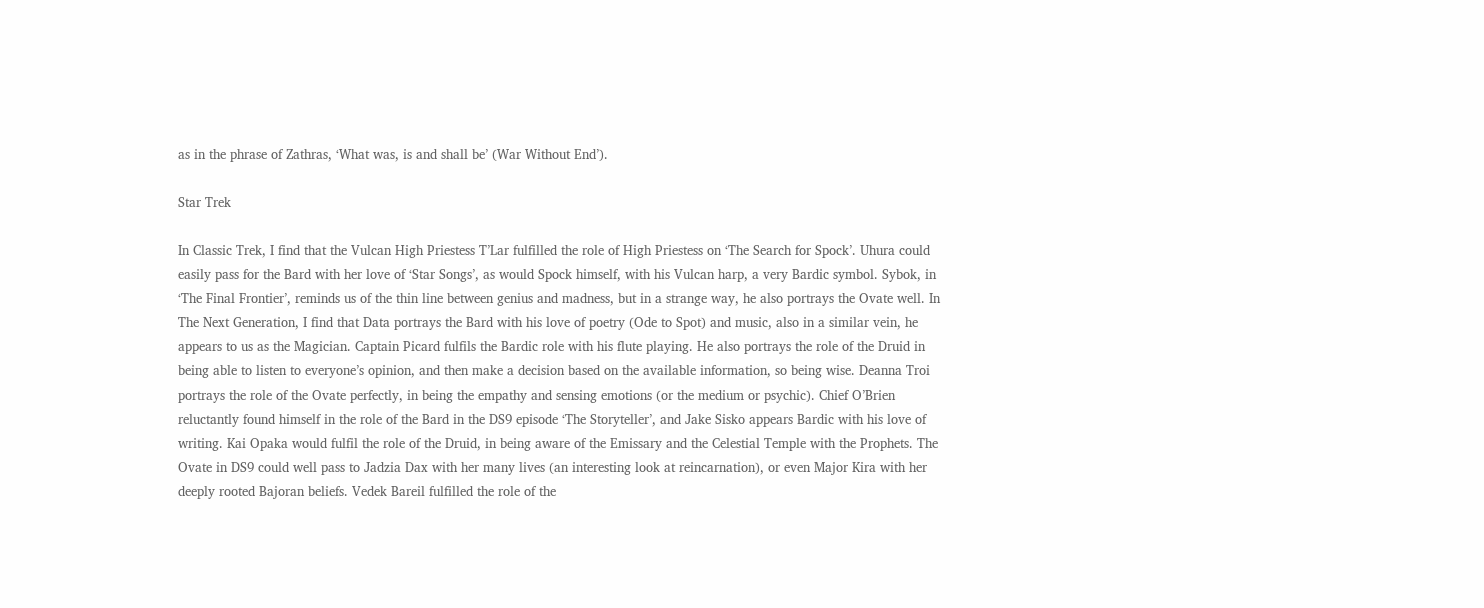as in the phrase of Zathras, ‘What was, is and shall be’ (War Without End’).

Star Trek

In Classic Trek, I find that the Vulcan High Priestess T’Lar fulfilled the role of High Priestess on ‘The Search for Spock’. Uhura could easily pass for the Bard with her love of ‘Star Songs’, as would Spock himself, with his Vulcan harp, a very Bardic symbol. Sybok, in ‘The Final Frontier’, reminds us of the thin line between genius and madness, but in a strange way, he also portrays the Ovate well. In The Next Generation, I find that Data portrays the Bard with his love of poetry (Ode to Spot) and music, also in a similar vein, he appears to us as the Magician. Captain Picard fulfils the Bardic role with his flute playing. He also portrays the role of the Druid in being able to listen to everyone’s opinion, and then make a decision based on the available information, so being wise. Deanna Troi portrays the role of the Ovate perfectly, in being the empathy and sensing emotions (or the medium or psychic). Chief O’Brien reluctantly found himself in the role of the Bard in the DS9 episode ‘The Storyteller’, and Jake Sisko appears Bardic with his love of writing. Kai Opaka would fulfil the role of the Druid, in being aware of the Emissary and the Celestial Temple with the Prophets. The Ovate in DS9 could well pass to Jadzia Dax with her many lives (an interesting look at reincarnation), or even Major Kira with her deeply rooted Bajoran beliefs. Vedek Bareil fulfilled the role of the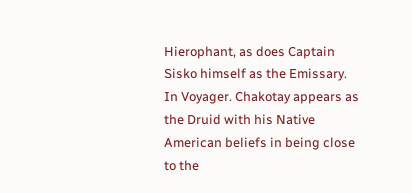Hierophant, as does Captain Sisko himself as the Emissary. In Voyager. Chakotay appears as the Druid with his Native American beliefs in being close to the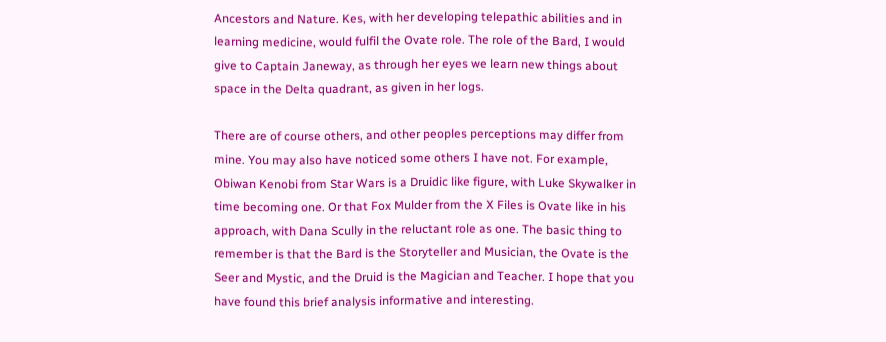Ancestors and Nature. Kes, with her developing telepathic abilities and in learning medicine, would fulfil the Ovate role. The role of the Bard, I would give to Captain Janeway, as through her eyes we learn new things about space in the Delta quadrant, as given in her logs.

There are of course others, and other peoples perceptions may differ from mine. You may also have noticed some others I have not. For example, Obiwan Kenobi from Star Wars is a Druidic like figure, with Luke Skywalker in time becoming one. Or that Fox Mulder from the X Files is Ovate like in his approach, with Dana Scully in the reluctant role as one. The basic thing to remember is that the Bard is the Storyteller and Musician, the Ovate is the Seer and Mystic, and the Druid is the Magician and Teacher. I hope that you have found this brief analysis informative and interesting.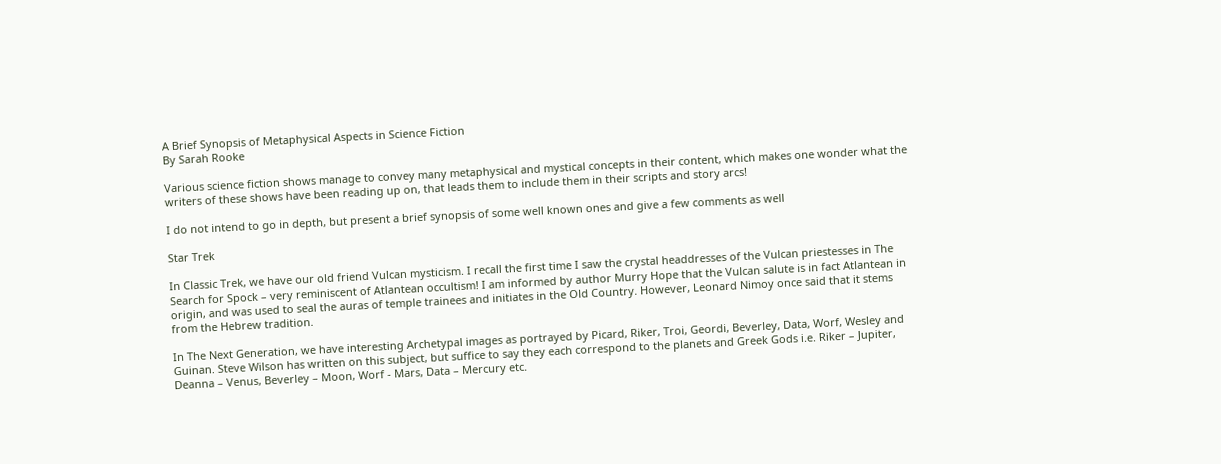A Brief Synopsis of Metaphysical Aspects in Science Fiction
By Sarah Rooke

Various science fiction shows manage to convey many metaphysical and mystical concepts in their content, which makes one wonder what the writers of these shows have been reading up on, that leads them to include them in their scripts and story arcs!

I do not intend to go in depth, but present a brief synopsis of some well known ones and give a few comments as well

Star Trek

In Classic Trek, we have our old friend Vulcan mysticism. I recall the first time I saw the crystal headdresses of the Vulcan priestesses in The Search for Spock – very reminiscent of Atlantean occultism! I am informed by author Murry Hope that the Vulcan salute is in fact Atlantean in origin, and was used to seal the auras of temple trainees and initiates in the Old Country. However, Leonard Nimoy once said that it stems from the Hebrew tradition.

In The Next Generation, we have interesting Archetypal images as portrayed by Picard, Riker, Troi, Geordi, Beverley, Data, Worf, Wesley and Guinan. Steve Wilson has written on this subject, but suffice to say they each correspond to the planets and Greek Gods i.e. Riker – Jupiter, Deanna – Venus, Beverley – Moon, Worf - Mars, Data – Mercury etc.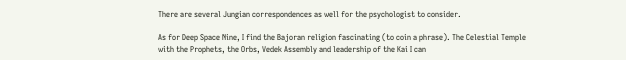There are several Jungian correspondences as well for the psychologist to consider.

As for Deep Space Nine, I find the Bajoran religion fascinating (to coin a phrase). The Celestial Temple with the Prophets, the Orbs, Vedek Assembly and leadership of the Kai I can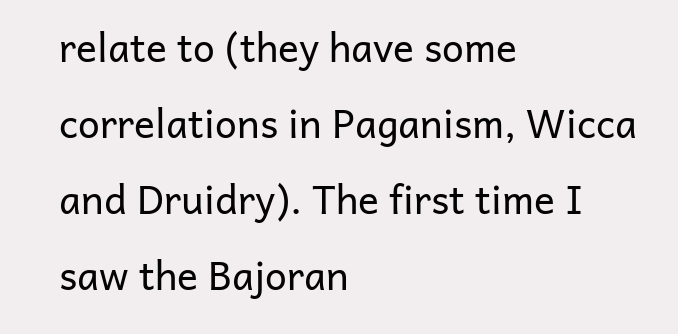relate to (they have some correlations in Paganism, Wicca and Druidry). The first time I saw the Bajoran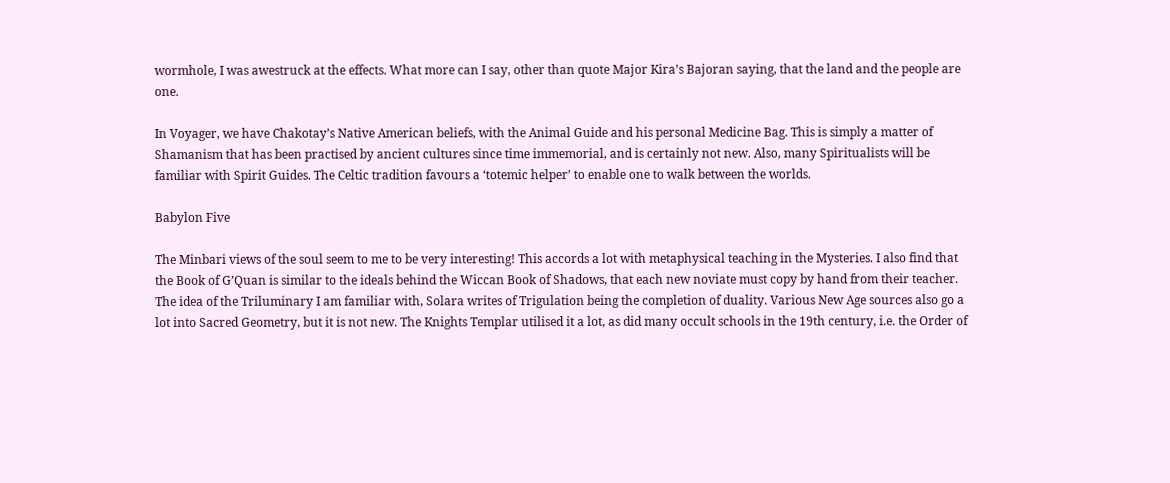wormhole, I was awestruck at the effects. What more can I say, other than quote Major Kira’s Bajoran saying, that the land and the people are one.

In Voyager, we have Chakotay’s Native American beliefs, with the Animal Guide and his personal Medicine Bag. This is simply a matter of Shamanism that has been practised by ancient cultures since time immemorial, and is certainly not new. Also, many Spiritualists will be familiar with Spirit Guides. The Celtic tradition favours a ‘totemic helper’ to enable one to walk between the worlds.

Babylon Five

The Minbari views of the soul seem to me to be very interesting! This accords a lot with metaphysical teaching in the Mysteries. I also find that the Book of G’Quan is similar to the ideals behind the Wiccan Book of Shadows, that each new noviate must copy by hand from their teacher. The idea of the Triluminary I am familiar with, Solara writes of Trigulation being the completion of duality. Various New Age sources also go a lot into Sacred Geometry, but it is not new. The Knights Templar utilised it a lot, as did many occult schools in the 19th century, i.e. the Order of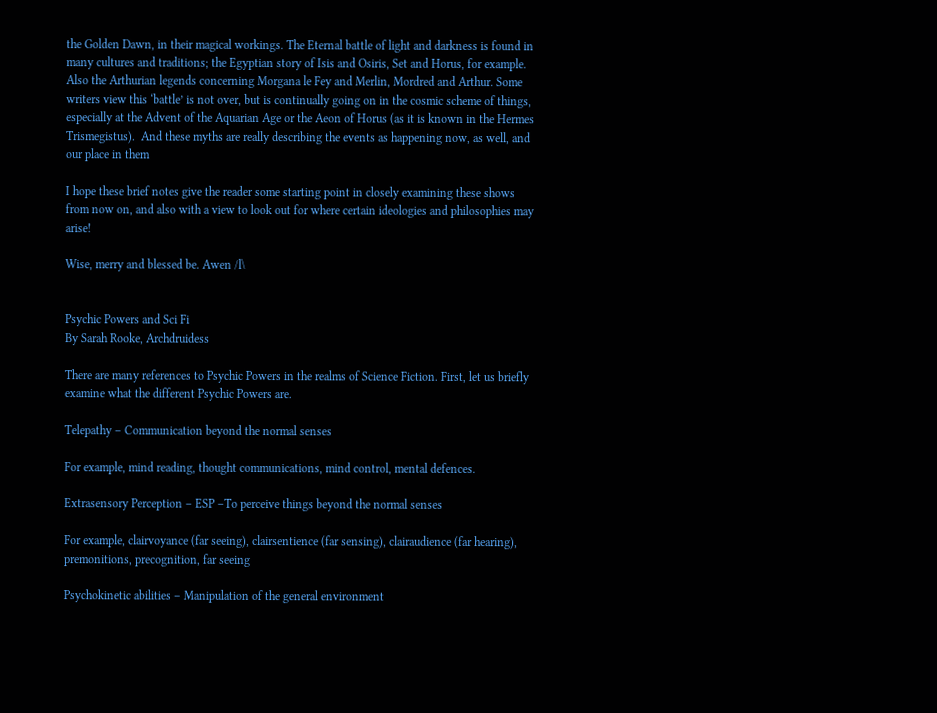the Golden Dawn, in their magical workings. The Eternal battle of light and darkness is found in many cultures and traditions; the Egyptian story of Isis and Osiris, Set and Horus, for example. Also the Arthurian legends concerning Morgana le Fey and Merlin, Mordred and Arthur. Some writers view this ‘battle’ is not over, but is continually going on in the cosmic scheme of things, especially at the Advent of the Aquarian Age or the Aeon of Horus (as it is known in the Hermes Trismegistus).  And these myths are really describing the events as happening now, as well, and our place in them

I hope these brief notes give the reader some starting point in closely examining these shows from now on, and also with a view to look out for where certain ideologies and philosophies may arise!

Wise, merry and blessed be. Awen /l\


Psychic Powers and Sci Fi
By Sarah Rooke, Archdruidess

There are many references to Psychic Powers in the realms of Science Fiction. First, let us briefly examine what the different Psychic Powers are.

Telepathy – Communication beyond the normal senses

For example, mind reading, thought communications, mind control, mental defences.

Extrasensory Perception – ESP –To perceive things beyond the normal senses

For example, clairvoyance (far seeing), clairsentience (far sensing), clairaudience (far hearing), premonitions, precognition, far seeing

Psychokinetic abilities – Manipulation of the general environment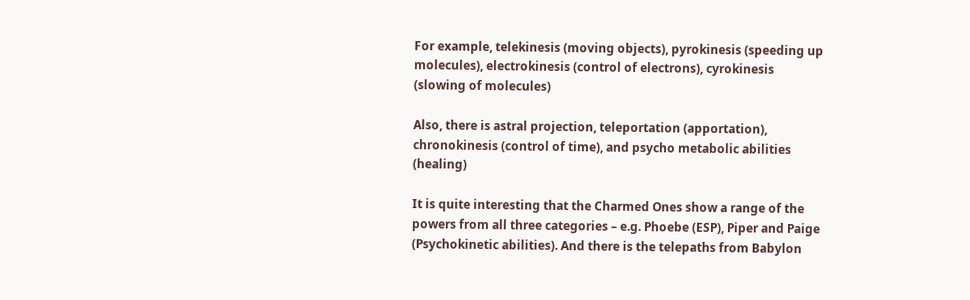For example, telekinesis (moving objects), pyrokinesis (speeding up molecules), electrokinesis (control of electrons), cyrokinesis (slowing of molecules)

Also, there is astral projection, teleportation (apportation), chronokinesis (control of time), and psycho metabolic abilities (healing)

It is quite interesting that the Charmed Ones show a range of the powers from all three categories – e.g. Phoebe (ESP), Piper and Paige (Psychokinetic abilities). And there is the telepaths from Babylon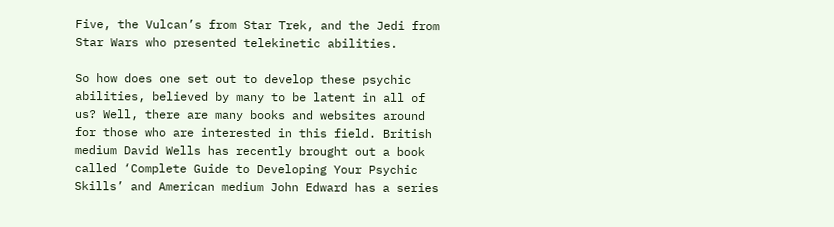Five, the Vulcan’s from Star Trek, and the Jedi from Star Wars who presented telekinetic abilities.

So how does one set out to develop these psychic abilities, believed by many to be latent in all of us? Well, there are many books and websites around for those who are interested in this field. British medium David Wells has recently brought out a book called ‘Complete Guide to Developing Your Psychic Skills’ and American medium John Edward has a series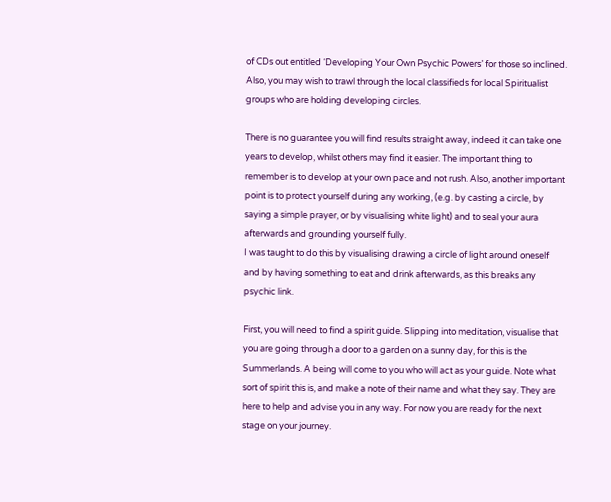of CDs out entitled ‘Developing Your Own Psychic Powers’ for those so inclined. Also, you may wish to trawl through the local classifieds for local Spiritualist groups who are holding developing circles.

There is no guarantee you will find results straight away, indeed it can take one years to develop, whilst others may find it easier. The important thing to remember is to develop at your own pace and not rush. Also, another important point is to protect yourself during any working, (e.g. by casting a circle, by saying a simple prayer, or by visualising white light) and to seal your aura afterwards and grounding yourself fully.
I was taught to do this by visualising drawing a circle of light around oneself and by having something to eat and drink afterwards, as this breaks any psychic link.

First, you will need to find a spirit guide. Slipping into meditation, visualise that you are going through a door to a garden on a sunny day, for this is the Summerlands. A being will come to you who will act as your guide. Note what sort of spirit this is, and make a note of their name and what they say. They are here to help and advise you in any way. For now you are ready for the next stage on your journey.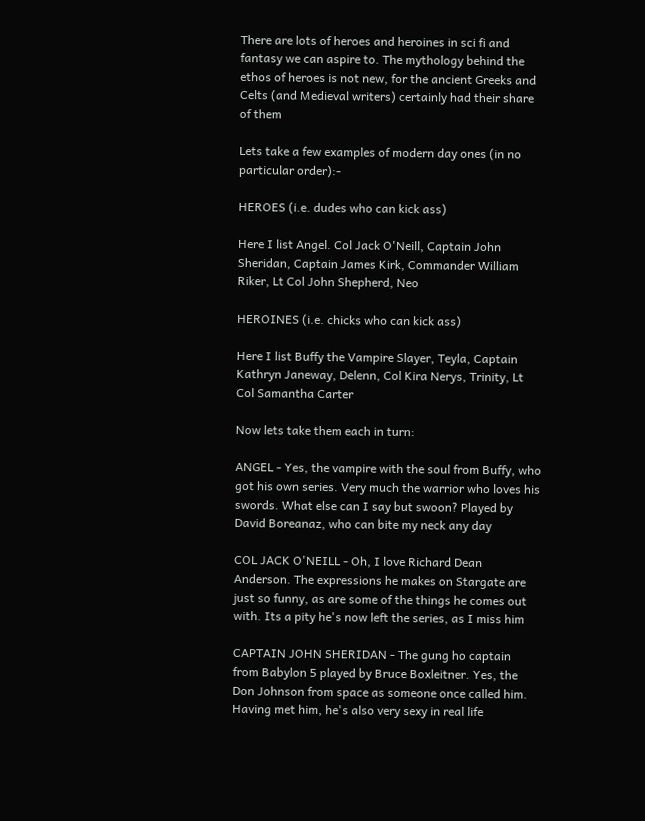There are lots of heroes and heroines in sci fi and fantasy we can aspire to. The mythology behind the ethos of heroes is not new, for the ancient Greeks and Celts (and Medieval writers) certainly had their share of them

Lets take a few examples of modern day ones (in no particular order):-

HEROES (i.e. dudes who can kick ass)

Here I list Angel. Col Jack O'Neill, Captain John Sheridan, Captain James Kirk, Commander William Riker, Lt Col John Shepherd, Neo

HEROINES (i.e. chicks who can kick ass)

Here I list Buffy the Vampire Slayer, Teyla, Captain Kathryn Janeway, Delenn, Col Kira Nerys, Trinity, Lt Col Samantha Carter

Now lets take them each in turn:

ANGEL - Yes, the vampire with the soul from Buffy, who got his own series. Very much the warrior who loves his swords. What else can I say but swoon? Played by David Boreanaz, who can bite my neck any day

COL JACK O'NEILL - Oh, I love Richard Dean Anderson. The expressions he makes on Stargate are just so funny, as are some of the things he comes out with. Its a pity he's now left the series, as I miss him

CAPTAIN JOHN SHERIDAN - The gung ho captain from Babylon 5 played by Bruce Boxleitner. Yes, the Don Johnson from space as someone once called him. Having met him, he's also very sexy in real life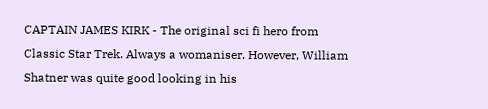CAPTAIN JAMES KIRK - The original sci fi hero from Classic Star Trek. Always a womaniser. However, William Shatner was quite good looking in his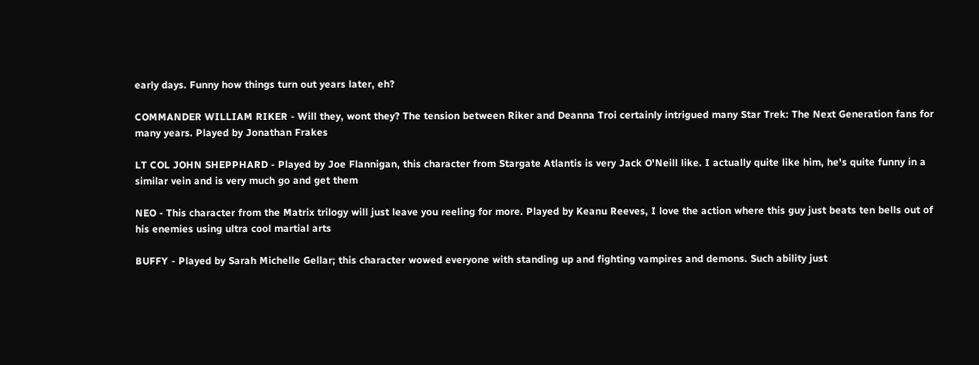early days. Funny how things turn out years later, eh?

COMMANDER WILLIAM RIKER - Will they, wont they? The tension between Riker and Deanna Troi certainly intrigued many Star Trek: The Next Generation fans for many years. Played by Jonathan Frakes

LT COL JOHN SHEPPHARD - Played by Joe Flannigan, this character from Stargate Atlantis is very Jack O'Neill like. I actually quite like him, he's quite funny in a similar vein and is very much go and get them

NEO - This character from the Matrix trilogy will just leave you reeling for more. Played by Keanu Reeves, I love the action where this guy just beats ten bells out of his enemies using ultra cool martial arts

BUFFY - Played by Sarah Michelle Gellar; this character wowed everyone with standing up and fighting vampires and demons. Such ability just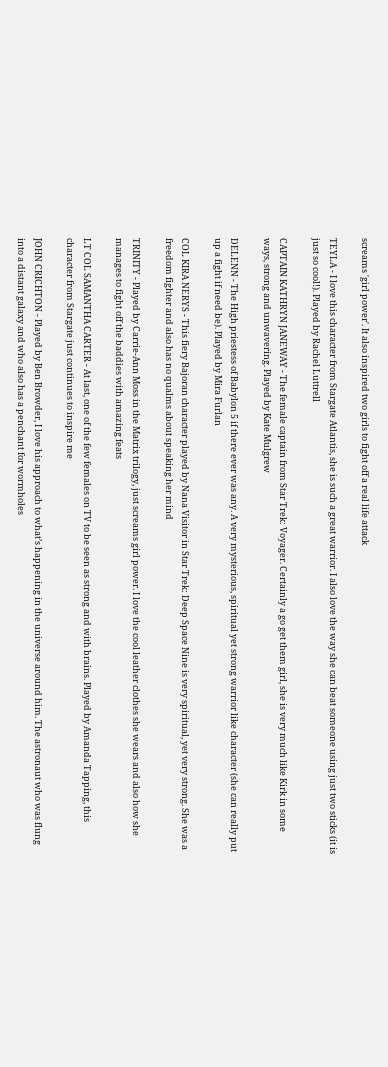screams 'girl power'. It also inspired two girls to fight off a real life attack

TEYLA - I love this character from Stargate Atlantis, she is such a great warrior. I also love the way she can beat someone using just two sticks (it is just so cool!). Played by Rachel Luttrell

CAPTAIN KATHRYN JANEWAY - The female captain from Star Trek: Voyager. Certainly a go get them girl, she is very much like Kirk in some ways, strong and unwavering. Played by Kate Mulgrew

DELENN - The High priestess of Babylon 5 if there ever was any. A very mysterious, spiritual yet strong warrior like character (she can really put up a fight if need be). Played by Mira Furlan

COL KIRA NERYS - This fiery Bajoran character played by Nana Visitor in Star Trek: Deep Space Nine is very spiritual, yet very strong. She was a freedom fighter and also has no qualms about speaking her mind

TRINITY - Played by Carrie-Ann Moss in the Matrix trilogy, just screams girl power. I love the cool leather clothes she wears and also how she manages to fight off the baddies with amazing feats

LT COL SAMANTHA CARTER - At last, one of the few females on TV to be seen as strong and with brains. Played by Amanda Tapping, this character from Stargate just continues to inspire me

JOHN CRICHTON - Played by Ben Browder, I love his approach to what’s happening in the universe around him. The astronaut who was flung into a distant galaxy and who also has a penchant for wormholes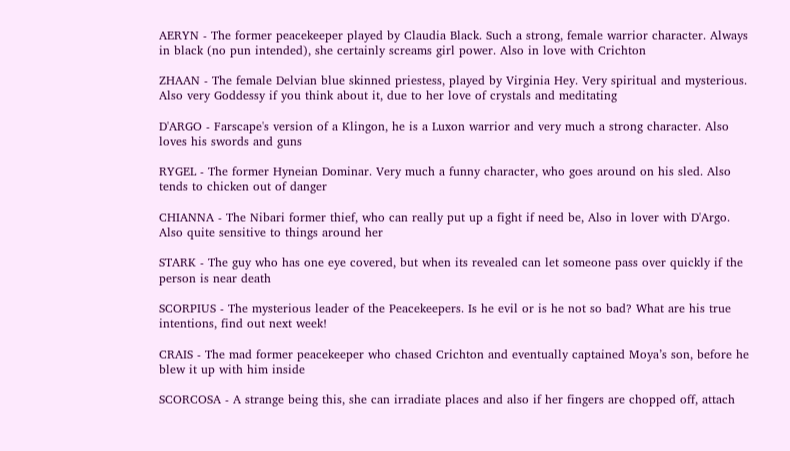AERYN - The former peacekeeper played by Claudia Black. Such a strong, female warrior character. Always in black (no pun intended), she certainly screams girl power. Also in love with Crichton

ZHAAN - The female Delvian blue skinned priestess, played by Virginia Hey. Very spiritual and mysterious. Also very Goddessy if you think about it, due to her love of crystals and meditating

D'ARGO - Farscape's version of a Klingon, he is a Luxon warrior and very much a strong character. Also loves his swords and guns

RYGEL - The former Hyneian Dominar. Very much a funny character, who goes around on his sled. Also tends to chicken out of danger

CHIANNA - The Nibari former thief, who can really put up a fight if need be, Also in lover with D'Argo. Also quite sensitive to things around her

STARK - The guy who has one eye covered, but when its revealed can let someone pass over quickly if the person is near death

SCORPIUS - The mysterious leader of the Peacekeepers. Is he evil or is he not so bad? What are his true intentions, find out next week!

CRAIS - The mad former peacekeeper who chased Crichton and eventually captained Moya’s son, before he blew it up with him inside

SCORCOSA - A strange being this, she can irradiate places and also if her fingers are chopped off, attach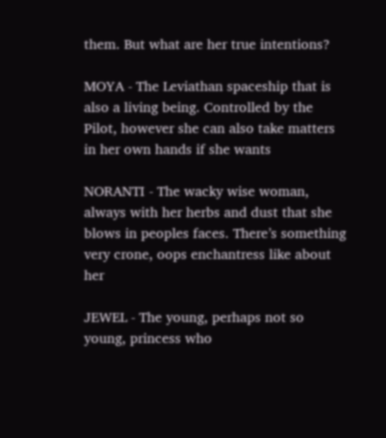them. But what are her true intentions?

MOYA - The Leviathan spaceship that is also a living being. Controlled by the Pilot, however she can also take matters in her own hands if she wants

NORANTI - The wacky wise woman, always with her herbs and dust that she blows in peoples faces. There’s something very crone, oops enchantress like about her

JEWEL - The young, perhaps not so young, princess who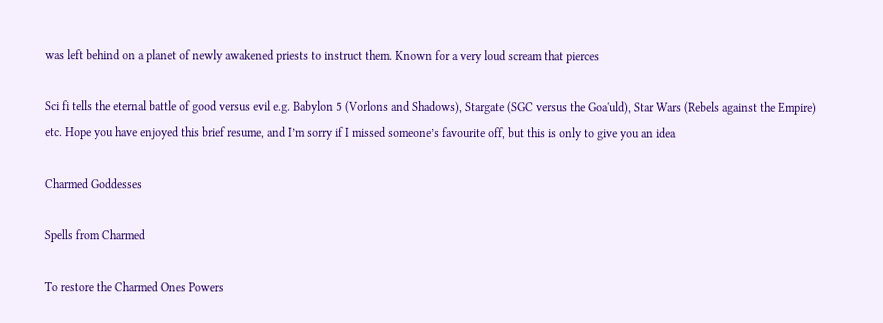was left behind on a planet of newly awakened priests to instruct them. Known for a very loud scream that pierces

Sci fi tells the eternal battle of good versus evil e.g. Babylon 5 (Vorlons and Shadows), Stargate (SGC versus the Goa'uld), Star Wars (Rebels against the Empire) etc. Hope you have enjoyed this brief resume, and I’m sorry if I missed someone’s favourite off, but this is only to give you an idea

Charmed Goddesses

Spells from Charmed

To restore the Charmed Ones Powers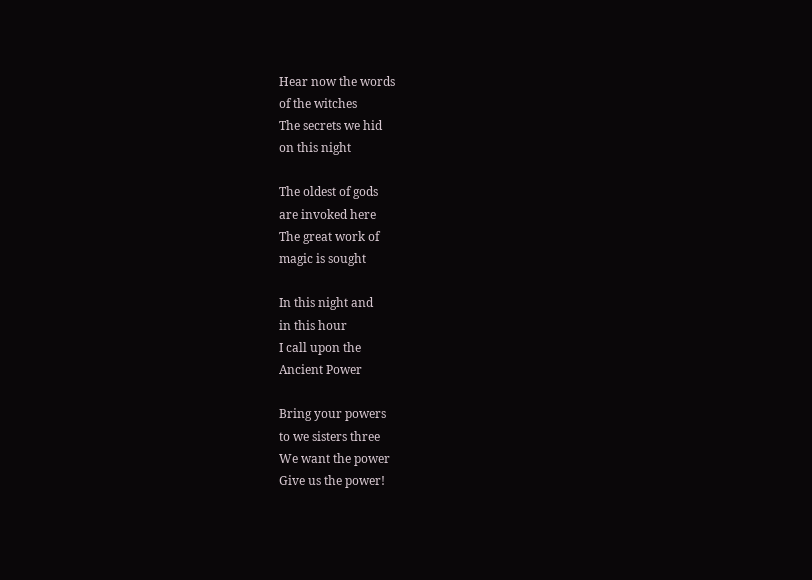Hear now the words
of the witches
The secrets we hid
on this night

The oldest of gods
are invoked here
The great work of
magic is sought

In this night and
in this hour
I call upon the
Ancient Power

Bring your powers
to we sisters three
We want the power
Give us the power!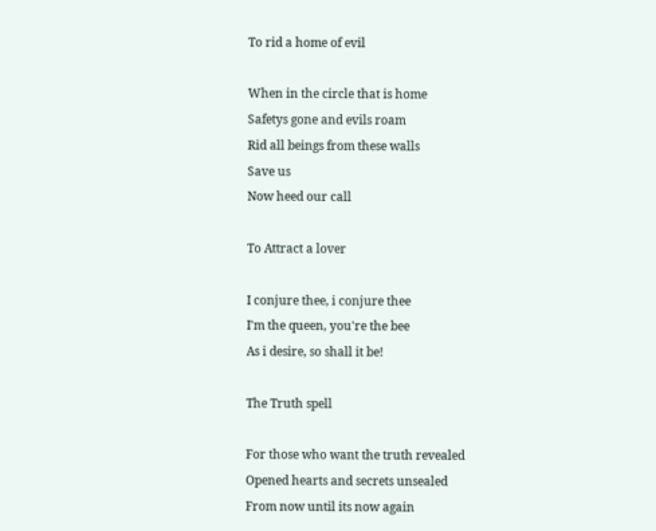To rid a home of evil

When in the circle that is home
Safetys gone and evils roam
Rid all beings from these walls
Save us
Now heed our call

To Attract a lover

I conjure thee, i conjure thee
I'm the queen, you're the bee
As i desire, so shall it be!

The Truth spell

For those who want the truth revealed
Opened hearts and secrets unsealed
From now until its now again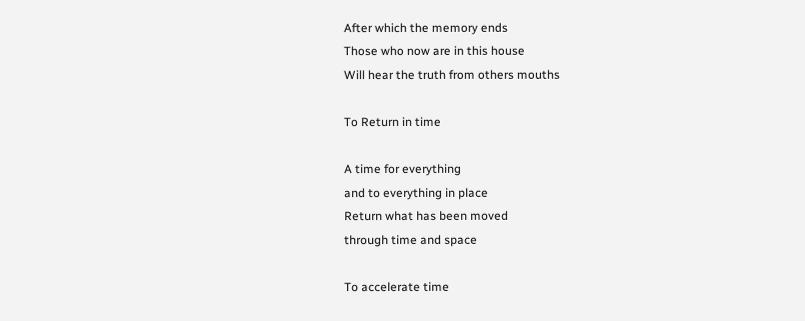After which the memory ends
Those who now are in this house
Will hear the truth from others mouths

To Return in time

A time for everything
and to everything in place
Return what has been moved
through time and space

To accelerate time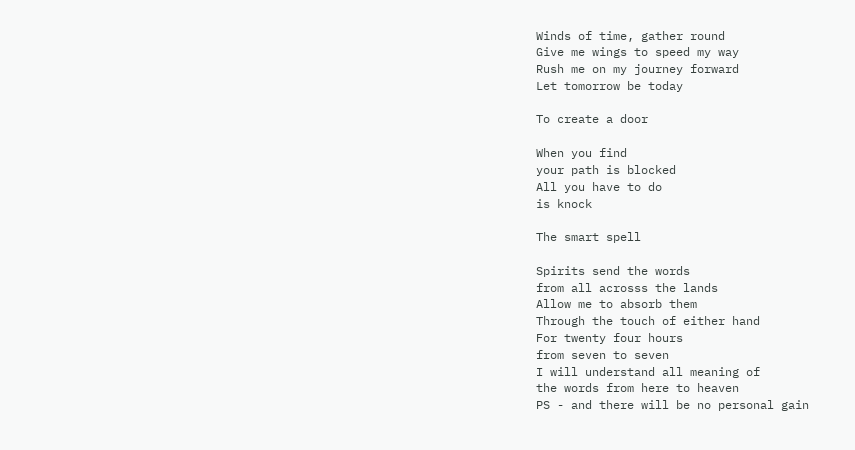Winds of time, gather round
Give me wings to speed my way
Rush me on my journey forward
Let tomorrow be today

To create a door

When you find
your path is blocked
All you have to do
is knock

The smart spell

Spirits send the words
from all acrosss the lands
Allow me to absorb them
Through the touch of either hand
For twenty four hours
from seven to seven
I will understand all meaning of
the words from here to heaven
PS - and there will be no personal gain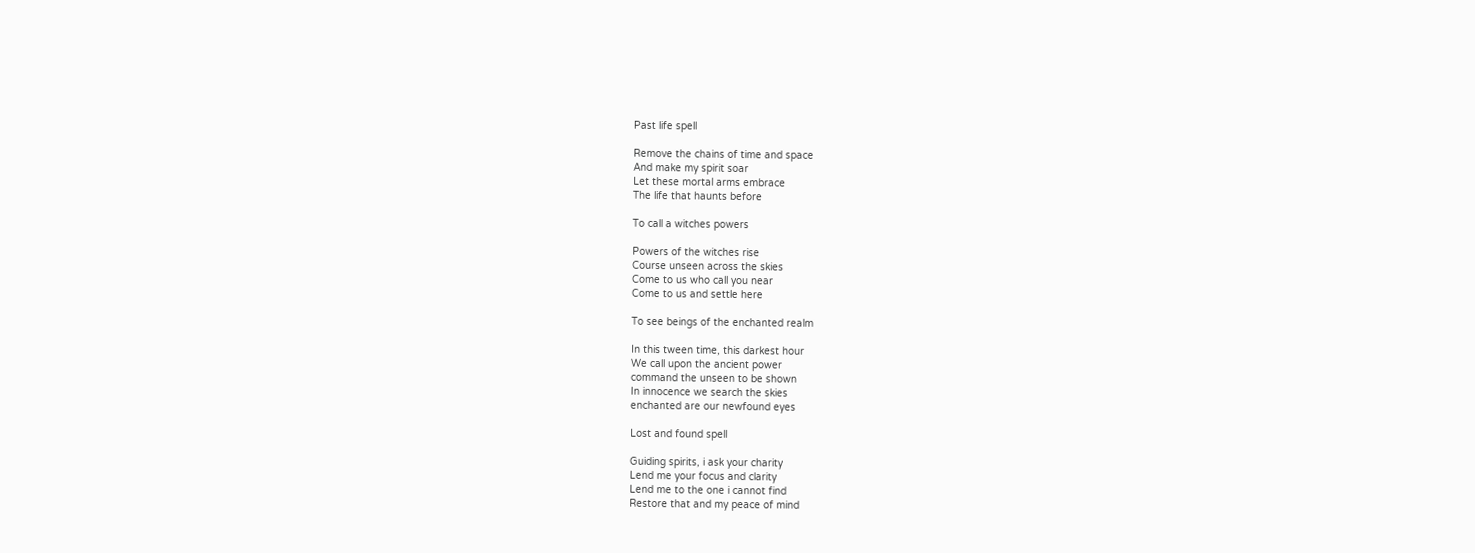Past life spell

Remove the chains of time and space
And make my spirit soar
Let these mortal arms embrace
The life that haunts before

To call a witches powers

Powers of the witches rise
Course unseen across the skies
Come to us who call you near
Come to us and settle here

To see beings of the enchanted realm

In this tween time, this darkest hour
We call upon the ancient power
command the unseen to be shown
In innocence we search the skies
enchanted are our newfound eyes

Lost and found spell

Guiding spirits, i ask your charity
Lend me your focus and clarity
Lend me to the one i cannot find
Restore that and my peace of mind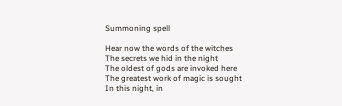Summoning spell

Hear now the words of the witches
The secrets we hid in the night
The oldest of gods are invoked here
The greatest work of magic is sought
In this night, in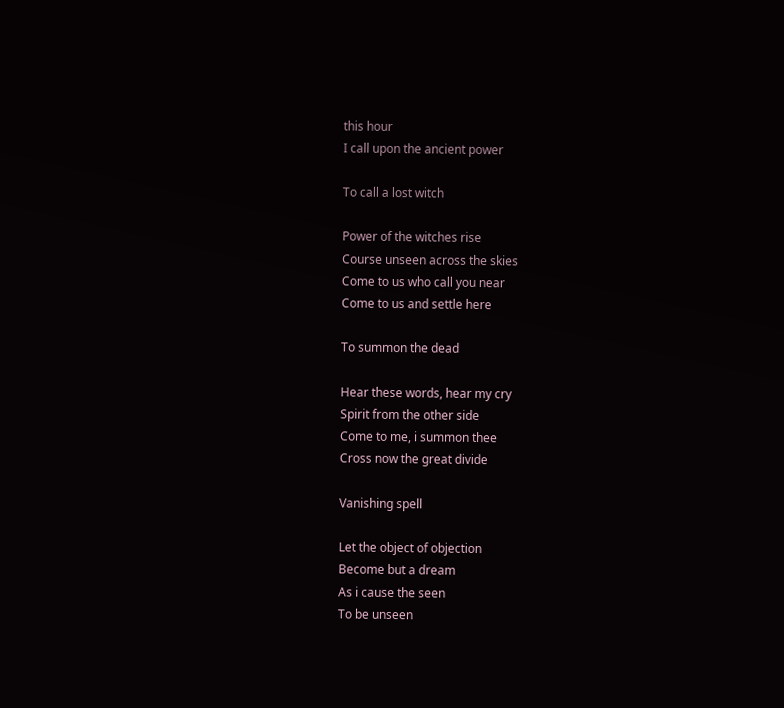this hour
I call upon the ancient power

To call a lost witch

Power of the witches rise
Course unseen across the skies
Come to us who call you near
Come to us and settle here

To summon the dead

Hear these words, hear my cry
Spirit from the other side
Come to me, i summon thee
Cross now the great divide

Vanishing spell

Let the object of objection
Become but a dream
As i cause the seen
To be unseen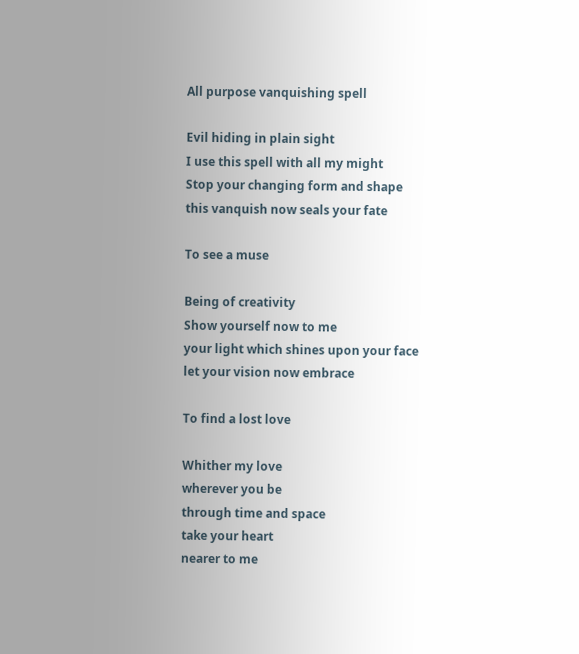All purpose vanquishing spell

Evil hiding in plain sight
I use this spell with all my might
Stop your changing form and shape
this vanquish now seals your fate

To see a muse

Being of creativity
Show yourself now to me
your light which shines upon your face
let your vision now embrace

To find a lost love

Whither my love
wherever you be
through time and space
take your heart
nearer to me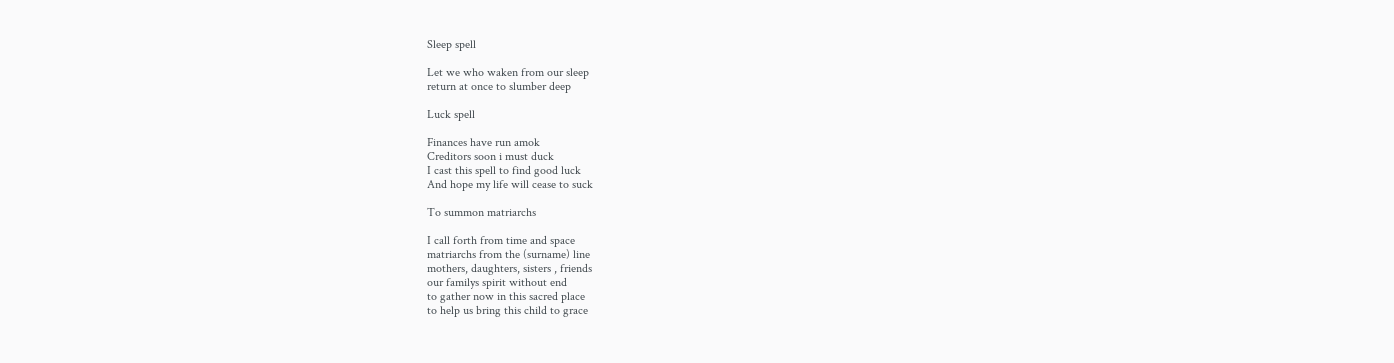Sleep spell

Let we who waken from our sleep
return at once to slumber deep

Luck spell

Finances have run amok
Creditors soon i must duck
I cast this spell to find good luck
And hope my life will cease to suck

To summon matriarchs

I call forth from time and space
matriarchs from the (surname) line
mothers, daughters, sisters , friends
our familys spirit without end
to gather now in this sacred place
to help us bring this child to grace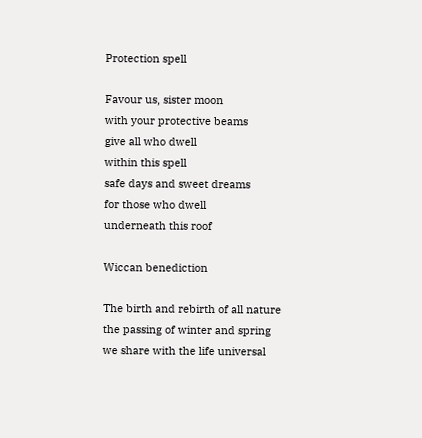Protection spell

Favour us, sister moon
with your protective beams
give all who dwell
within this spell
safe days and sweet dreams
for those who dwell
underneath this roof

Wiccan benediction

The birth and rebirth of all nature
the passing of winter and spring
we share with the life universal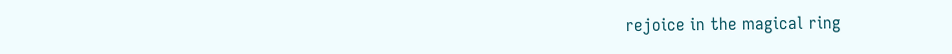rejoice in the magical ring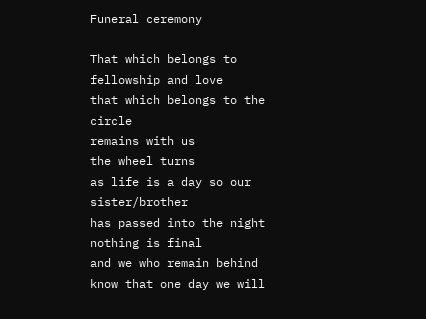Funeral ceremony

That which belongs to fellowship and love
that which belongs to the circle
remains with us
the wheel turns
as life is a day so our sister/brother
has passed into the night
nothing is final
and we who remain behind
know that one day we will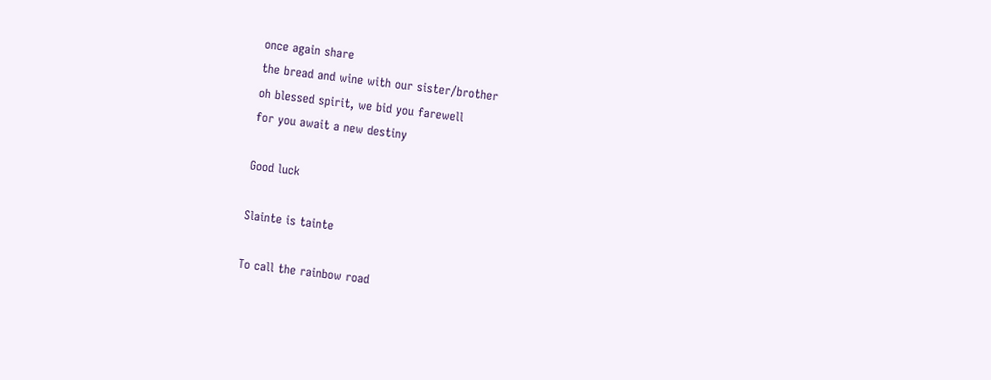once again share
the bread and wine with our sister/brother
oh blessed spirit, we bid you farewell
for you await a new destiny

Good luck

Slainte is tainte

To call the rainbow road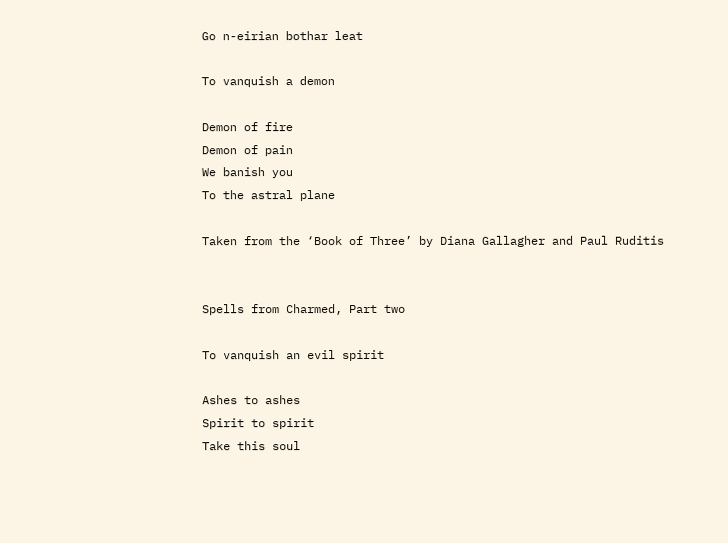Go n-eirian bothar leat

To vanquish a demon

Demon of fire
Demon of pain
We banish you
To the astral plane

Taken from the ‘Book of Three’ by Diana Gallagher and Paul Ruditis


Spells from Charmed, Part two

To vanquish an evil spirit

Ashes to ashes
Spirit to spirit
Take this soul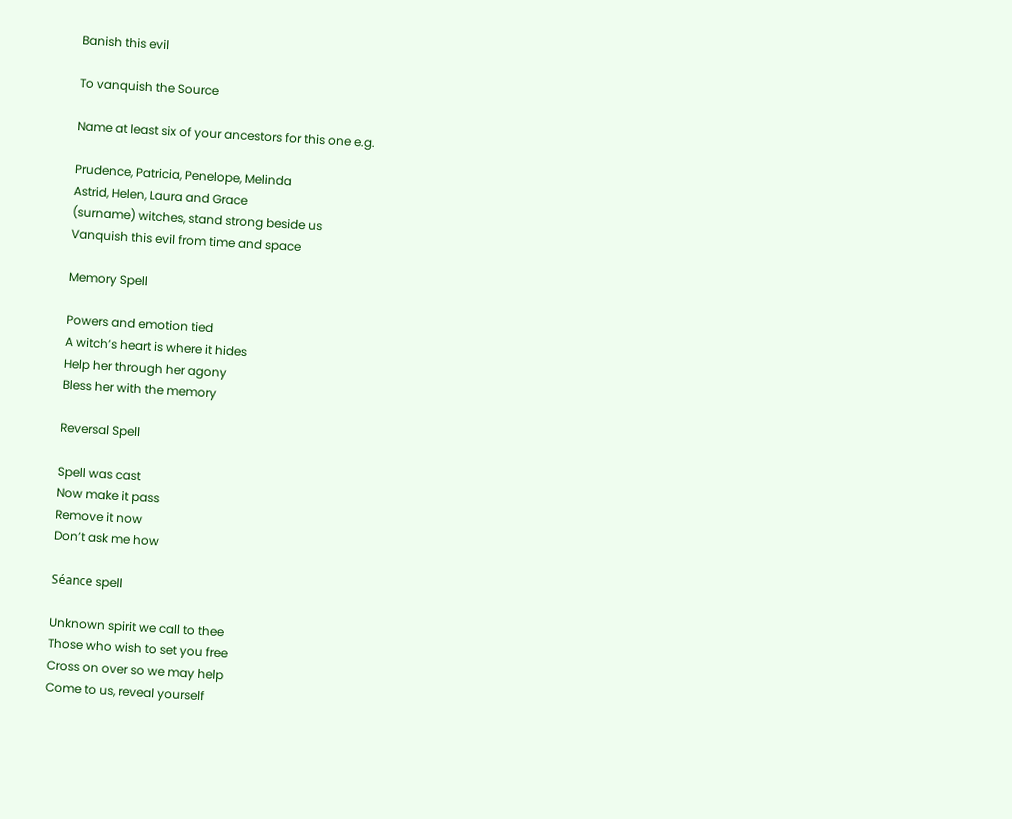Banish this evil

To vanquish the Source

Name at least six of your ancestors for this one e.g.

Prudence, Patricia, Penelope, Melinda
Astrid, Helen, Laura and Grace
(surname) witches, stand strong beside us
Vanquish this evil from time and space

Memory Spell

Powers and emotion tied
A witch’s heart is where it hides
Help her through her agony
Bless her with the memory

Reversal Spell

Spell was cast
Now make it pass
Remove it now
Don’t ask me how

Séance spell

Unknown spirit we call to thee
Those who wish to set you free
Cross on over so we may help
Come to us, reveal yourself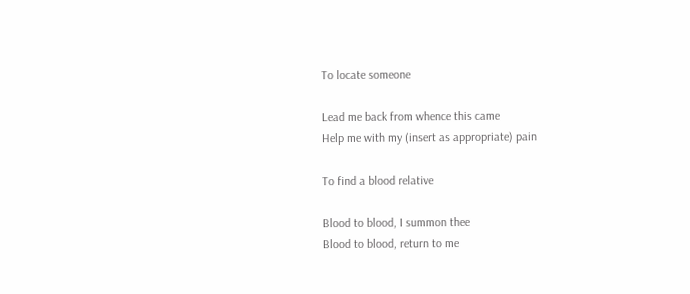To locate someone

Lead me back from whence this came
Help me with my (insert as appropriate) pain

To find a blood relative

Blood to blood, I summon thee
Blood to blood, return to me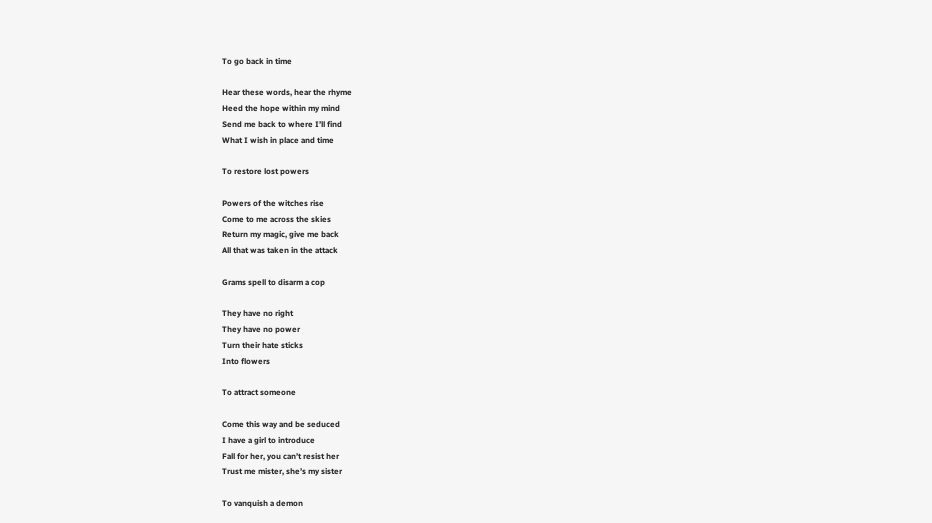To go back in time

Hear these words, hear the rhyme
Heed the hope within my mind
Send me back to where I’ll find
What I wish in place and time

To restore lost powers

Powers of the witches rise
Come to me across the skies
Return my magic, give me back
All that was taken in the attack

Grams spell to disarm a cop

They have no right
They have no power
Turn their hate sticks
Into flowers

To attract someone

Come this way and be seduced
I have a girl to introduce
Fall for her, you can’t resist her
Trust me mister, she’s my sister

To vanquish a demon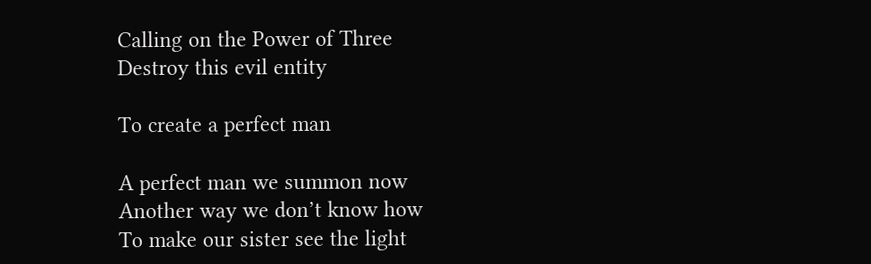Calling on the Power of Three
Destroy this evil entity

To create a perfect man

A perfect man we summon now
Another way we don’t know how
To make our sister see the light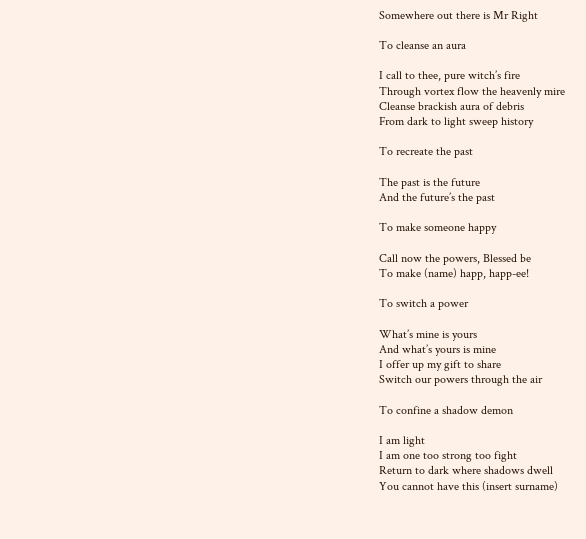Somewhere out there is Mr Right

To cleanse an aura

I call to thee, pure witch’s fire
Through vortex flow the heavenly mire
Cleanse brackish aura of debris
From dark to light sweep history

To recreate the past

The past is the future
And the future’s the past

To make someone happy

Call now the powers, Blessed be
To make (name) happ, happ-ee!

To switch a power

What’s mine is yours
And what’s yours is mine
I offer up my gift to share
Switch our powers through the air

To confine a shadow demon

I am light
I am one too strong too fight
Return to dark where shadows dwell
You cannot have this (insert surname)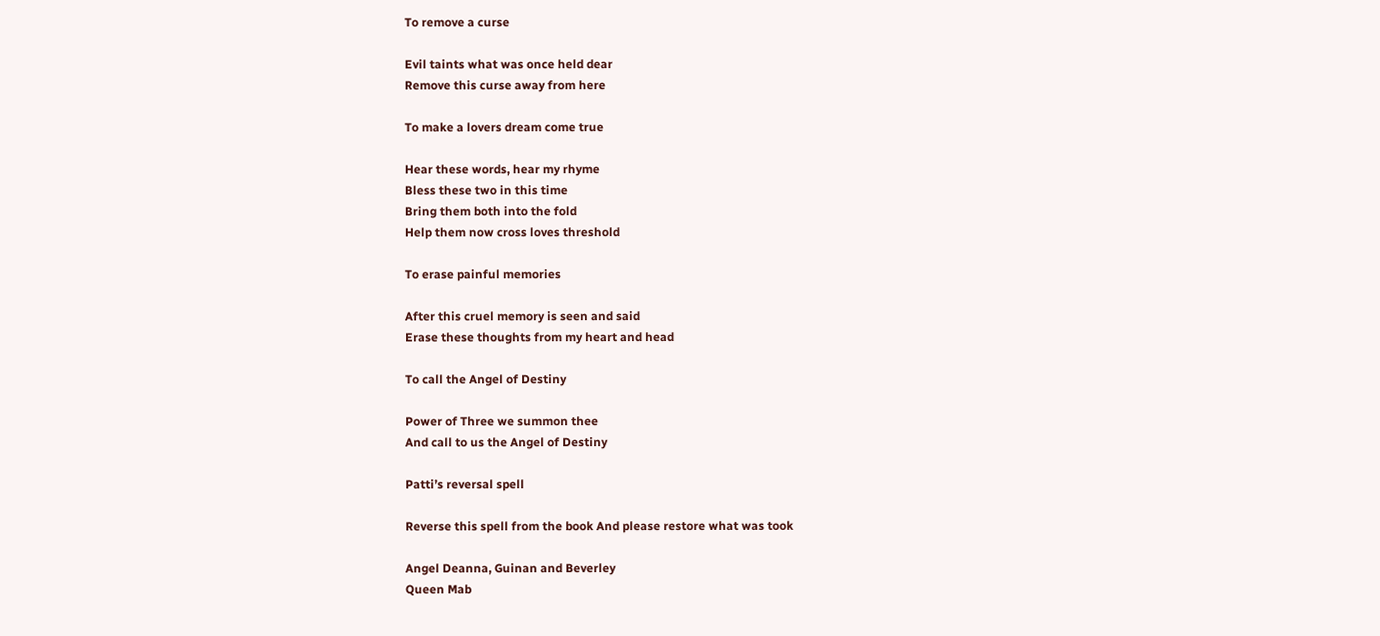To remove a curse

Evil taints what was once held dear
Remove this curse away from here

To make a lovers dream come true

Hear these words, hear my rhyme
Bless these two in this time
Bring them both into the fold
Help them now cross loves threshold

To erase painful memories

After this cruel memory is seen and said
Erase these thoughts from my heart and head

To call the Angel of Destiny

Power of Three we summon thee
And call to us the Angel of Destiny

Patti’s reversal spell

Reverse this spell from the book And please restore what was took

Angel Deanna, Guinan and Beverley
Queen Mab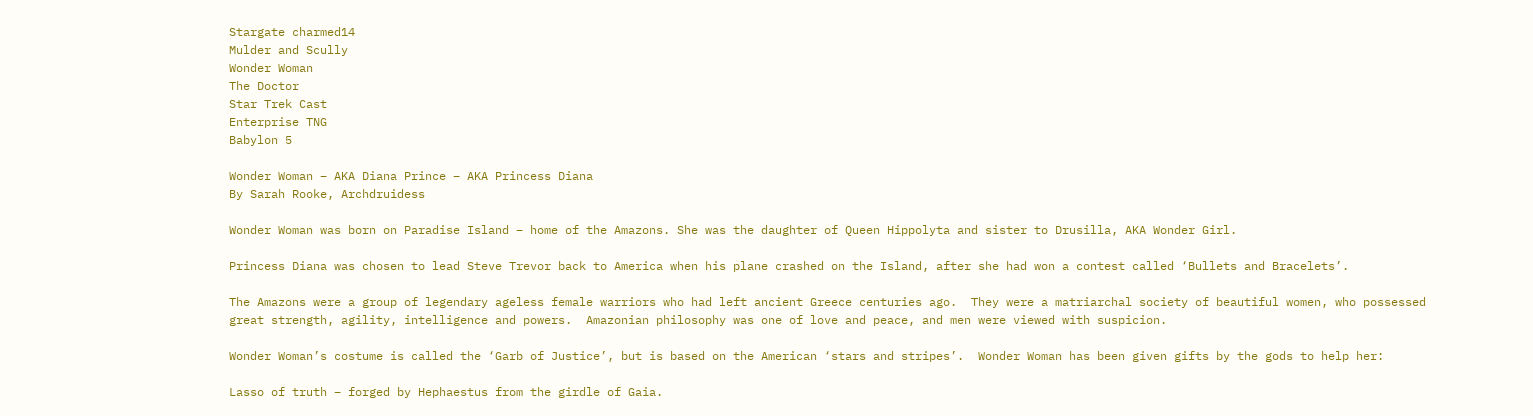Stargate charmed14
Mulder and Scully
Wonder Woman
The Doctor
Star Trek Cast
Enterprise TNG
Babylon 5

Wonder Woman – AKA Diana Prince – AKA Princess Diana
By Sarah Rooke, Archdruidess

Wonder Woman was born on Paradise Island – home of the Amazons. She was the daughter of Queen Hippolyta and sister to Drusilla, AKA Wonder Girl.

Princess Diana was chosen to lead Steve Trevor back to America when his plane crashed on the Island, after she had won a contest called ‘Bullets and Bracelets’.

The Amazons were a group of legendary ageless female warriors who had left ancient Greece centuries ago.  They were a matriarchal society of beautiful women, who possessed great strength, agility, intelligence and powers.  Amazonian philosophy was one of love and peace, and men were viewed with suspicion.

Wonder Woman’s costume is called the ‘Garb of Justice’, but is based on the American ‘stars and stripes’.  Wonder Woman has been given gifts by the gods to help her:

Lasso of truth – forged by Hephaestus from the girdle of Gaia.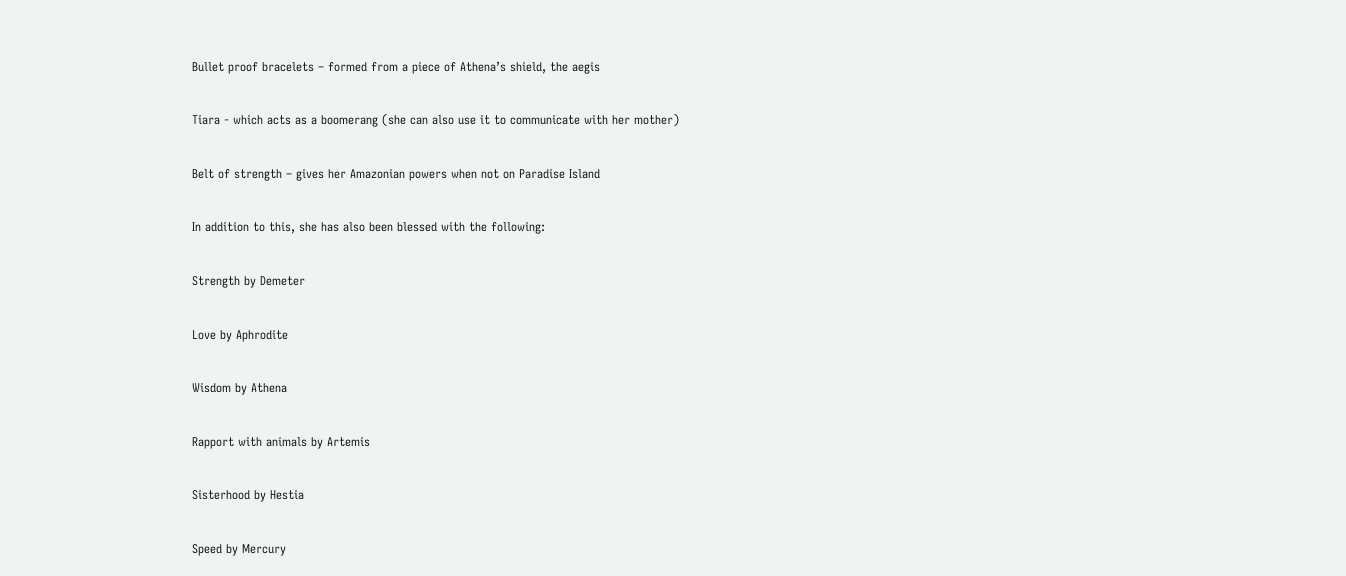Bullet proof bracelets – formed from a piece of Athena’s shield, the aegis

Tiara - which acts as a boomerang (she can also use it to communicate with her mother)

Belt of strength – gives her Amazonian powers when not on Paradise Island

In addition to this, she has also been blessed with the following:

Strength by Demeter

Love by Aphrodite

Wisdom by Athena

Rapport with animals by Artemis

Sisterhood by Hestia

Speed by Mercury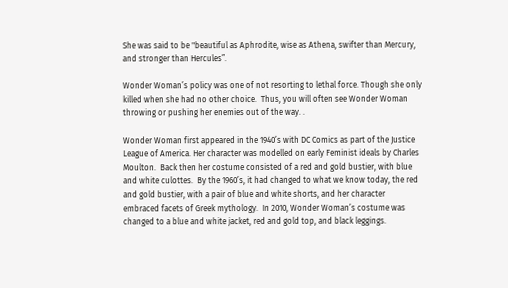She was said to be "beautiful as Aphrodite, wise as Athena, swifter than Mercury, and stronger than Hercules”.

Wonder Woman’s policy was one of not resorting to lethal force. Though she only killed when she had no other choice.  Thus, you will often see Wonder Woman throwing or pushing her enemies out of the way. .

Wonder Woman first appeared in the 1940’s with DC Comics as part of the Justice League of America. Her character was modelled on early Feminist ideals by Charles Moulton.  Back then her costume consisted of a red and gold bustier, with blue and white culottes.  By the 1960’s, it had changed to what we know today, the red and gold bustier, with a pair of blue and white shorts, and her character embraced facets of Greek mythology.  In 2010, Wonder Woman’s costume was changed to a blue and white jacket, red and gold top, and black leggings.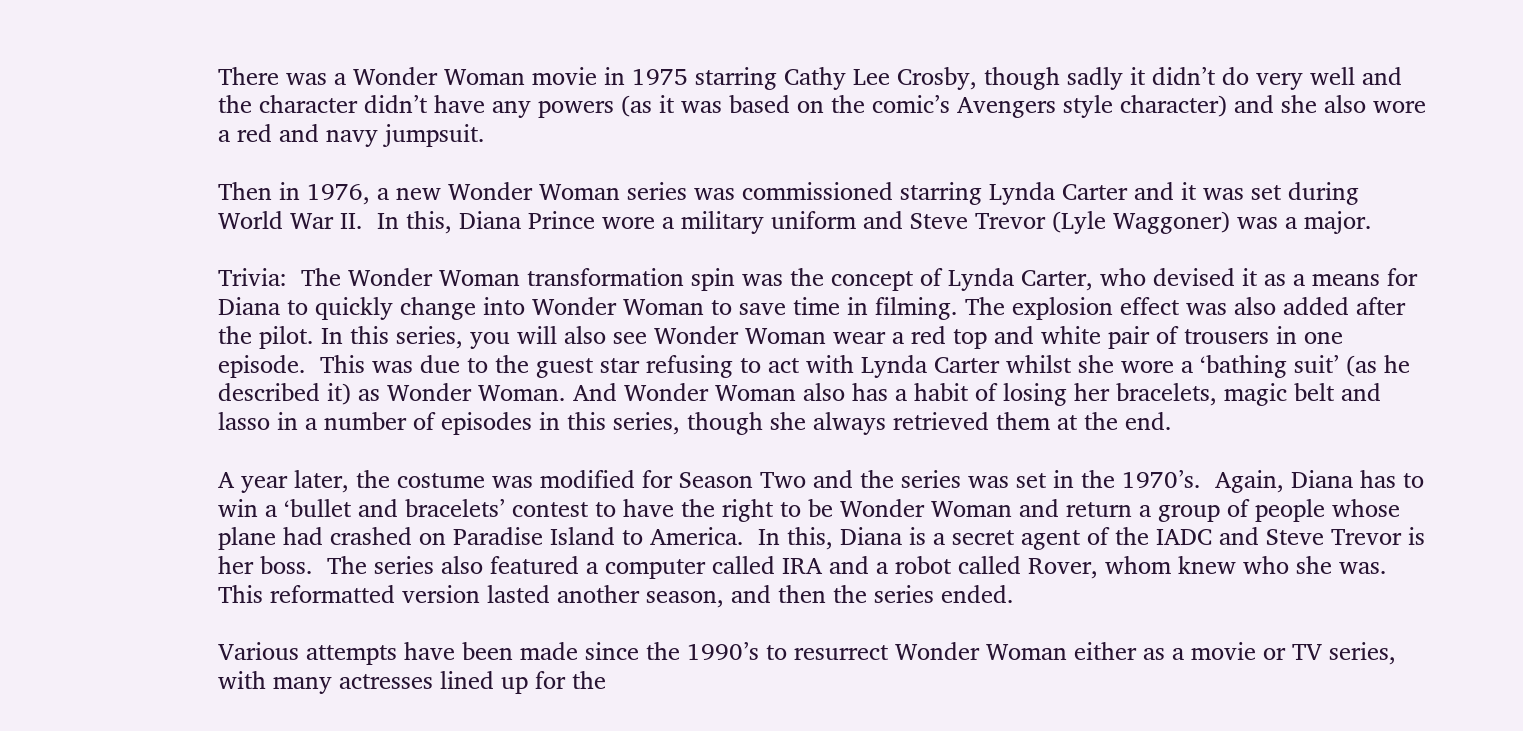There was a Wonder Woman movie in 1975 starring Cathy Lee Crosby, though sadly it didn’t do very well and the character didn’t have any powers (as it was based on the comic’s Avengers style character) and she also wore a red and navy jumpsuit.

Then in 1976, a new Wonder Woman series was commissioned starring Lynda Carter and it was set during World War II.  In this, Diana Prince wore a military uniform and Steve Trevor (Lyle Waggoner) was a major.

Trivia:  The Wonder Woman transformation spin was the concept of Lynda Carter, who devised it as a means for Diana to quickly change into Wonder Woman to save time in filming. The explosion effect was also added after the pilot. In this series, you will also see Wonder Woman wear a red top and white pair of trousers in one episode.  This was due to the guest star refusing to act with Lynda Carter whilst she wore a ‘bathing suit’ (as he described it) as Wonder Woman. And Wonder Woman also has a habit of losing her bracelets, magic belt and lasso in a number of episodes in this series, though she always retrieved them at the end.

A year later, the costume was modified for Season Two and the series was set in the 1970’s.  Again, Diana has to win a ‘bullet and bracelets’ contest to have the right to be Wonder Woman and return a group of people whose plane had crashed on Paradise Island to America.  In this, Diana is a secret agent of the IADC and Steve Trevor is her boss.  The series also featured a computer called IRA and a robot called Rover, whom knew who she was.  This reformatted version lasted another season, and then the series ended.

Various attempts have been made since the 1990’s to resurrect Wonder Woman either as a movie or TV series, with many actresses lined up for the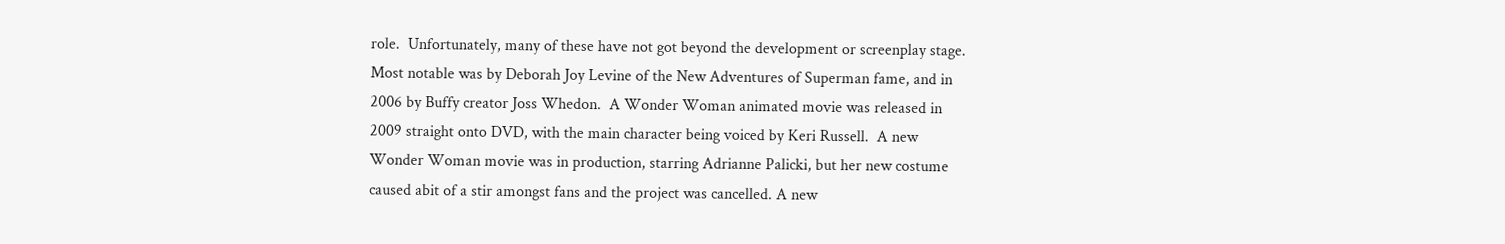role.  Unfortunately, many of these have not got beyond the development or screenplay stage.  Most notable was by Deborah Joy Levine of the New Adventures of Superman fame, and in 2006 by Buffy creator Joss Whedon.  A Wonder Woman animated movie was released in 2009 straight onto DVD, with the main character being voiced by Keri Russell.  A new Wonder Woman movie was in production, starring Adrianne Palicki, but her new costume caused abit of a stir amongst fans and the project was cancelled. A new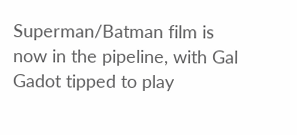Superman/Batman film is now in the pipeline, with Gal Gadot tipped to play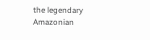the legendary Amazonian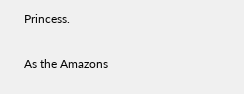Princess.

As the Amazons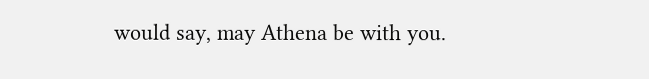would say, may Athena be with you.